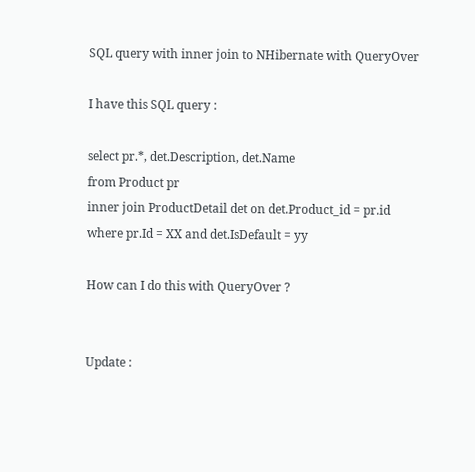SQL query with inner join to NHibernate with QueryOver

I have this SQL query :

select pr.*, det.Description, det.Name
from Product pr
inner join ProductDetail det on det.Product_id = pr.id
where pr.Id = XX and det.IsDefault = yy

How can I do this with QueryOver ?


Update :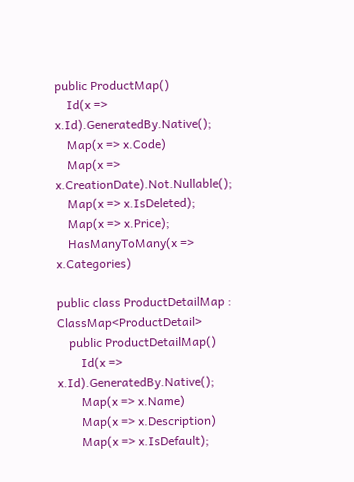public ProductMap()
    Id(x => x.Id).GeneratedBy.Native();
    Map(x => x.Code)
    Map(x => x.CreationDate).Not.Nullable();
    Map(x => x.IsDeleted);
    Map(x => x.Price);
    HasManyToMany(x => x.Categories)

public class ProductDetailMap : ClassMap<ProductDetail>
    public ProductDetailMap()
        Id(x => x.Id).GeneratedBy.Native();
        Map(x => x.Name)
        Map(x => x.Description)
        Map(x => x.IsDefault);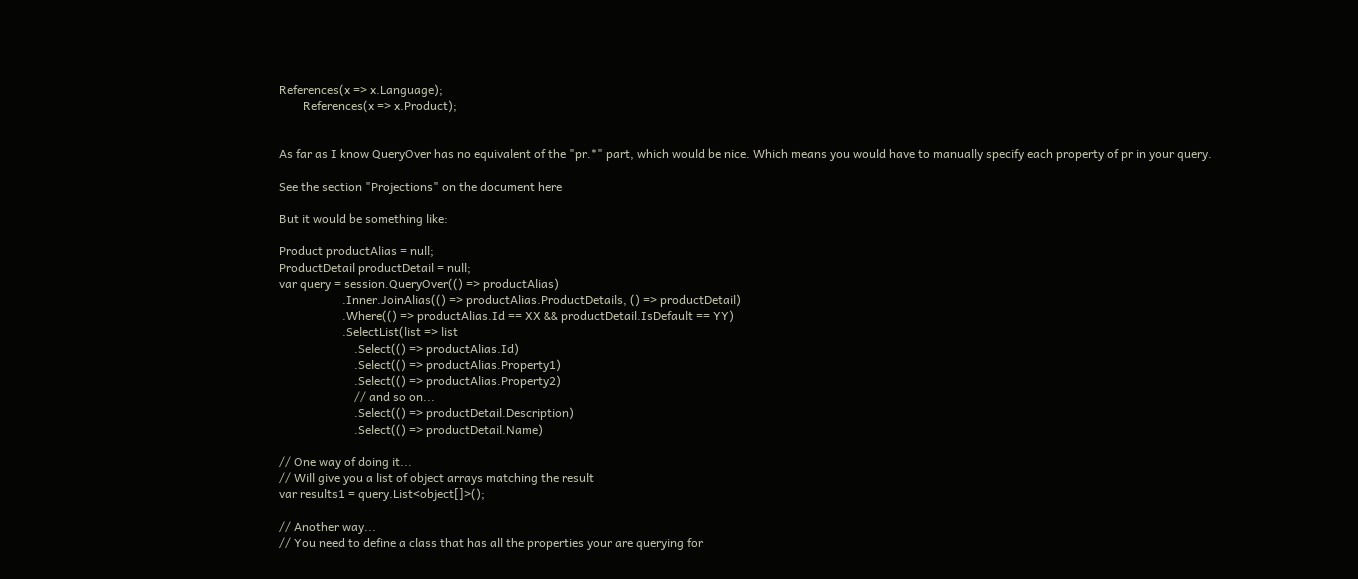References(x => x.Language);
        References(x => x.Product);


As far as I know QueryOver has no equivalent of the "pr.*" part, which would be nice. Which means you would have to manually specify each property of pr in your query.

See the section "Projections" on the document here

But it would be something like:

Product productAlias = null;
ProductDetail productDetail = null;
var query = session.QueryOver(() => productAlias)
                     .Inner.JoinAlias(() => productAlias.ProductDetails, () => productDetail)
                     .Where(() => productAlias.Id == XX && productDetail.IsDefault == YY)
                     .SelectList(list => list
                         .Select(() => productAlias.Id)
                         .Select(() => productAlias.Property1)
                         .Select(() => productAlias.Property2)
                         // and so on...
                         .Select(() => productDetail.Description)
                         .Select(() => productDetail.Name)

// One way of doing it...
// Will give you a list of object arrays matching the result
var results1 = query.List<object[]>();

// Another way...
// You need to define a class that has all the properties your are querying for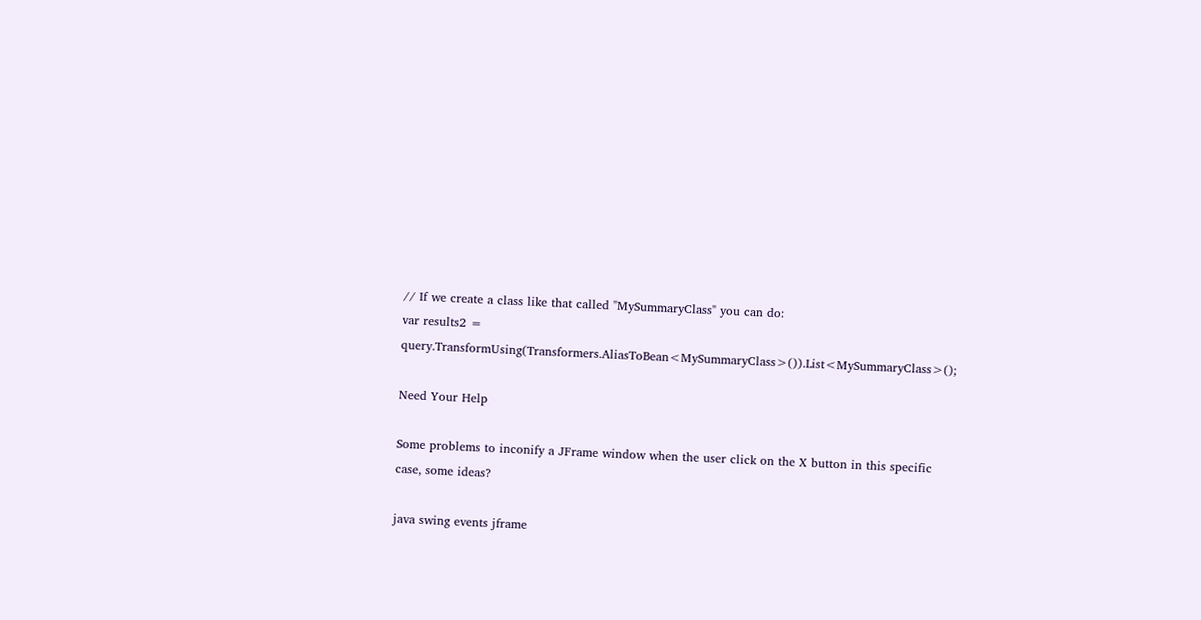// If we create a class like that called "MySummaryClass" you can do:
var results2 = query.TransformUsing(Transformers.AliasToBean<MySummaryClass>()).List<MySummaryClass>();

Need Your Help

Some problems to inconify a JFrame window when the user click on the X button in this specific case, some ideas?

java swing events jframe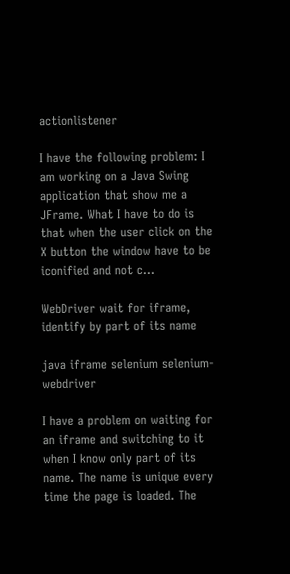actionlistener

I have the following problem: I am working on a Java Swing application that show me a JFrame. What I have to do is that when the user click on the X button the window have to be iconified and not c...

WebDriver wait for iframe, identify by part of its name

java iframe selenium selenium-webdriver

I have a problem on waiting for an iframe and switching to it when I know only part of its name. The name is unique every time the page is loaded. The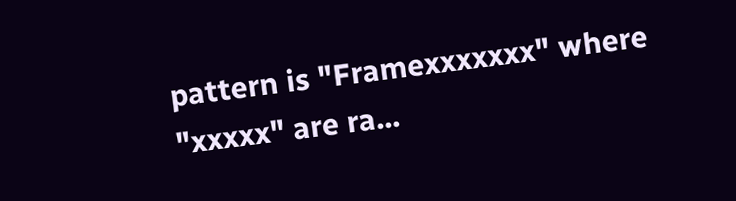pattern is "Framexxxxxxx" where "xxxxx" are ra...